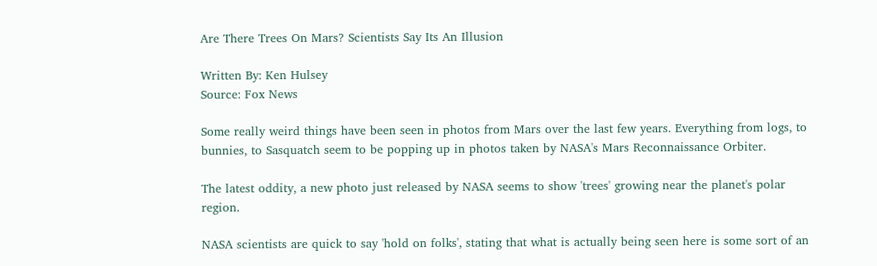Are There Trees On Mars? Scientists Say Its An Illusion

Written By: Ken Hulsey
Source: Fox News

Some really weird things have been seen in photos from Mars over the last few years. Everything from logs, to bunnies, to Sasquatch seem to be popping up in photos taken by NASA's Mars Reconnaissance Orbiter.

The latest oddity, a new photo just released by NASA seems to show 'trees' growing near the planet's polar region.

NASA scientists are quick to say 'hold on folks', stating that what is actually being seen here is some sort of an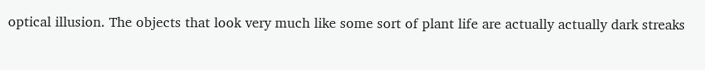optical illusion. The objects that look very much like some sort of plant life are actually actually dark streaks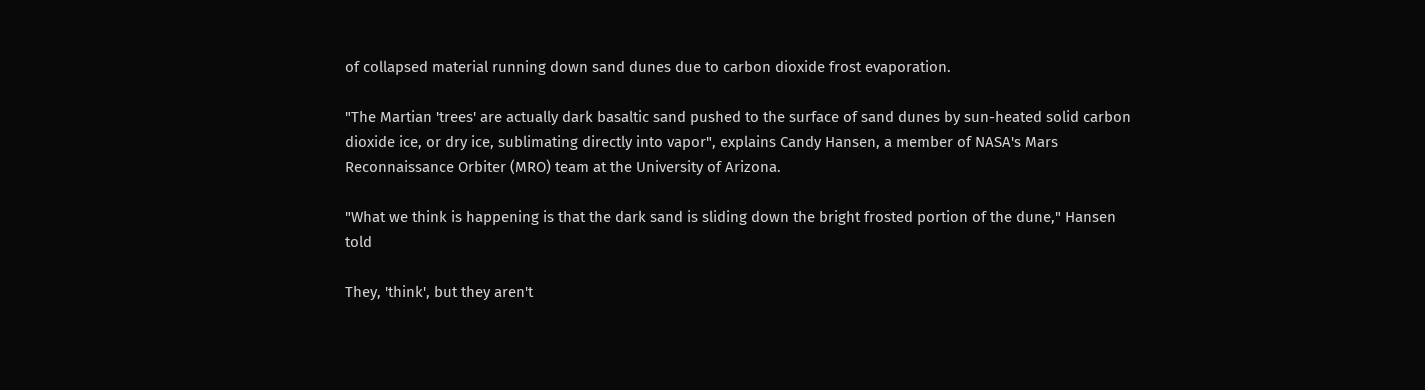of collapsed material running down sand dunes due to carbon dioxide frost evaporation.

"The Martian 'trees' are actually dark basaltic sand pushed to the surface of sand dunes by sun-heated solid carbon dioxide ice, or dry ice, sublimating directly into vapor", explains Candy Hansen, a member of NASA's Mars Reconnaissance Orbiter (MRO) team at the University of Arizona.

"What we think is happening is that the dark sand is sliding down the bright frosted portion of the dune," Hansen told

They, 'think', but they aren't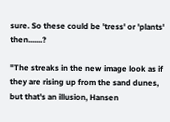sure. So these could be 'tress' or 'plants' then.......?

"The streaks in the new image look as if they are rising up from the sand dunes, but that's an illusion, Hansen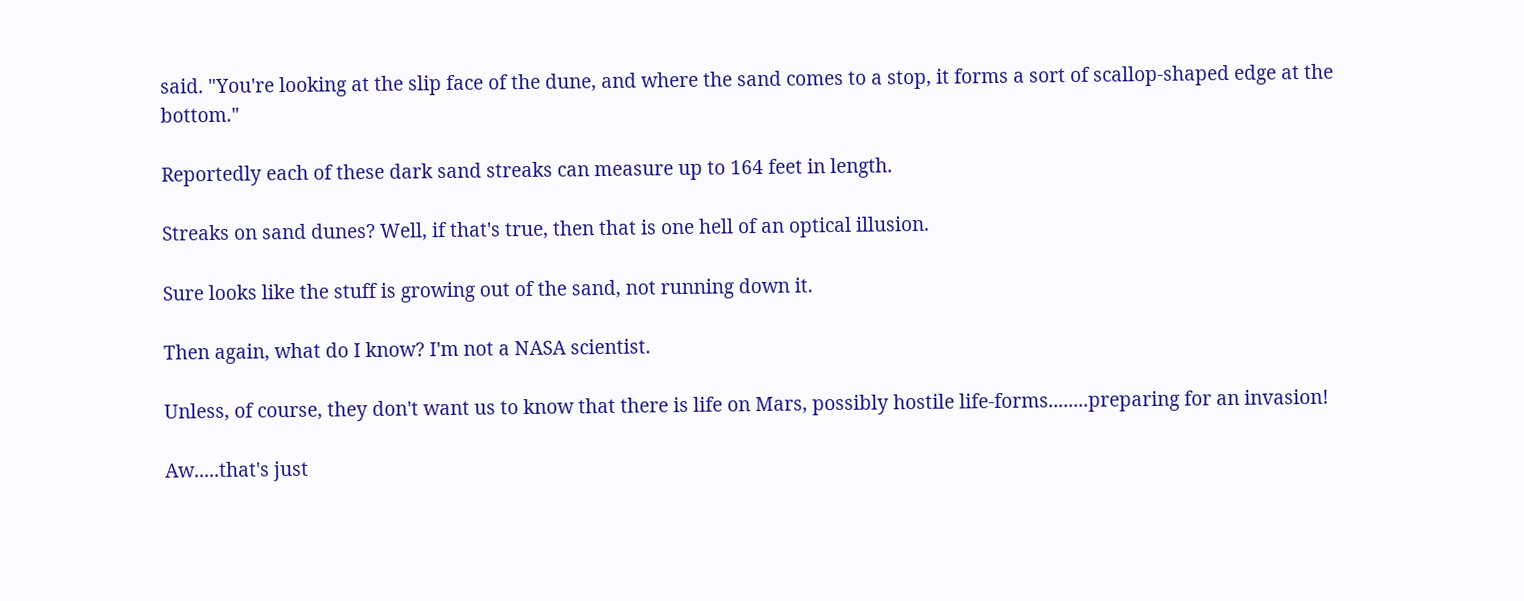said. "You're looking at the slip face of the dune, and where the sand comes to a stop, it forms a sort of scallop-shaped edge at the bottom."

Reportedly each of these dark sand streaks can measure up to 164 feet in length.

Streaks on sand dunes? Well, if that's true, then that is one hell of an optical illusion.

Sure looks like the stuff is growing out of the sand, not running down it.

Then again, what do I know? I'm not a NASA scientist.

Unless, of course, they don't want us to know that there is life on Mars, possibly hostile life-forms........preparing for an invasion!

Aw.....that's just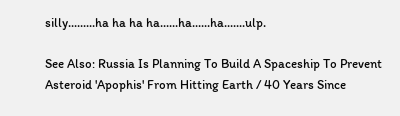silly.........ha ha ha ha......ha......ha.......ulp.

See Also: Russia Is Planning To Build A Spaceship To Prevent Asteroid 'Apophis' From Hitting Earth / 40 Years Since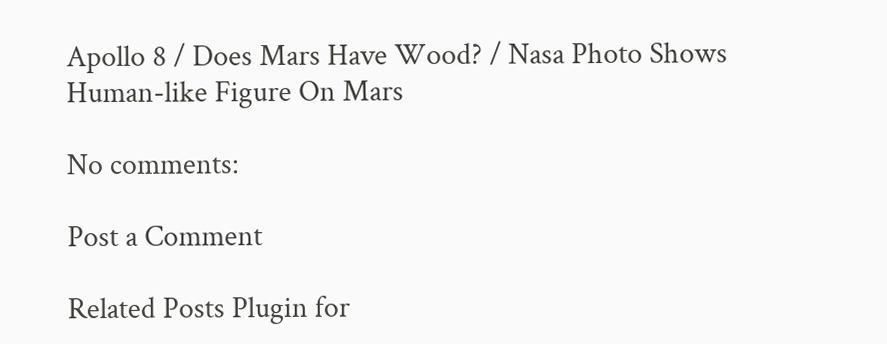Apollo 8 / Does Mars Have Wood? / Nasa Photo Shows Human-like Figure On Mars

No comments:

Post a Comment

Related Posts Plugin for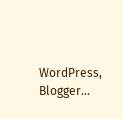WordPress, Blogger...